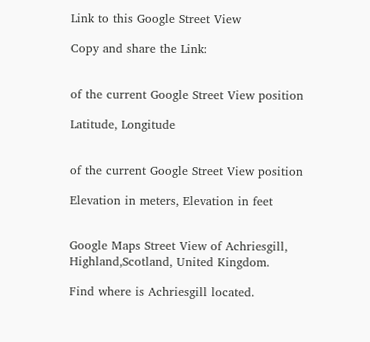Link to this Google Street View

Copy and share the Link:


of the current Google Street View position

Latitude, Longitude


of the current Google Street View position

Elevation in meters, Elevation in feet


Google Maps Street View of Achriesgill, Highland,Scotland, United Kingdom.

Find where is Achriesgill located.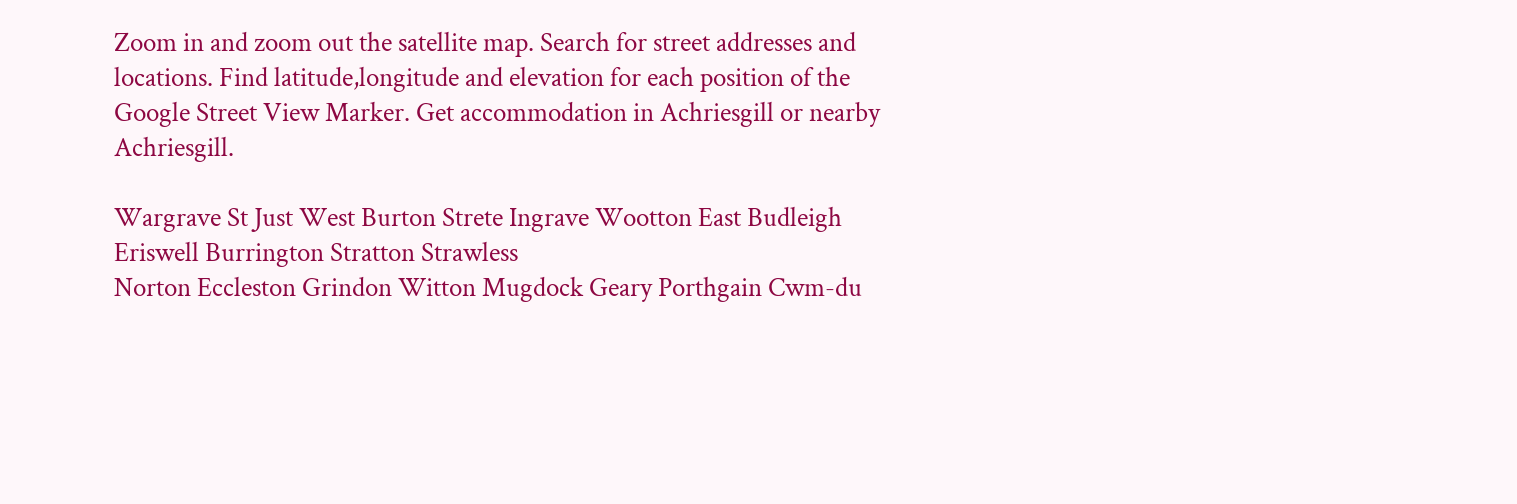Zoom in and zoom out the satellite map. Search for street addresses and locations. Find latitude,longitude and elevation for each position of the Google Street View Marker. Get accommodation in Achriesgill or nearby Achriesgill.

Wargrave St Just West Burton Strete Ingrave Wootton East Budleigh Eriswell Burrington Stratton Strawless
Norton Eccleston Grindon Witton Mugdock Geary Porthgain Cwm-du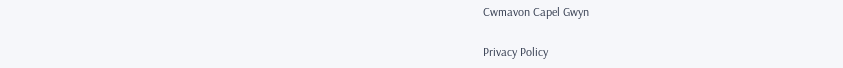Cwmavon Capel Gwyn

Privacy Policy